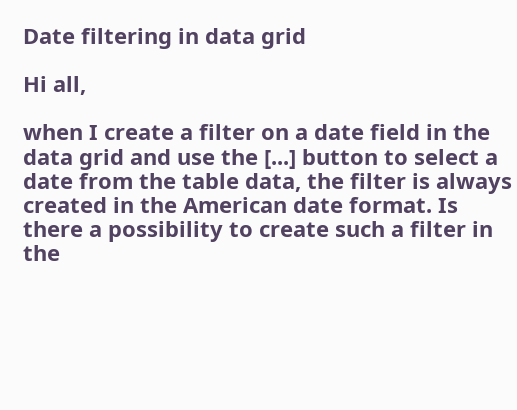Date filtering in data grid

Hi all,

when I create a filter on a date field in the data grid and use the [...] button to select a date from the table data, the filter is always created in the American date format. Is there a possibility to create such a filter in the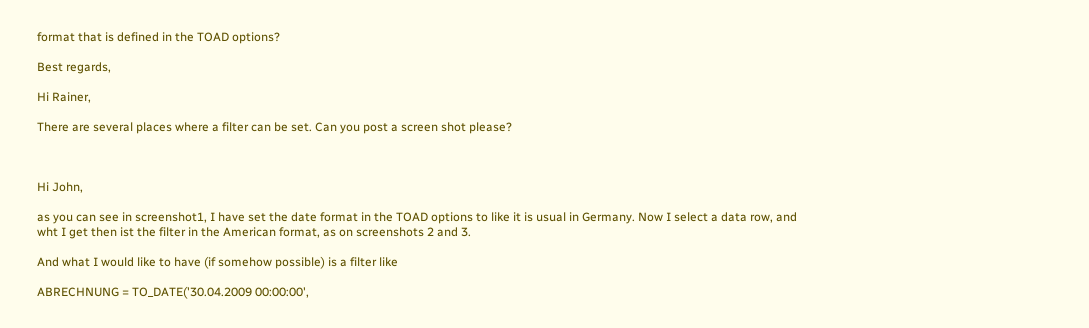format that is defined in the TOAD options?

Best regards,

Hi Rainer,

There are several places where a filter can be set. Can you post a screen shot please?



Hi John,

as you can see in screenshot1, I have set the date format in the TOAD options to like it is usual in Germany. Now I select a data row, and wht I get then ist the filter in the American format, as on screenshots 2 and 3.

And what I would like to have (if somehow possible) is a filter like

ABRECHNUNG = TO_DATE('30.04.2009 00:00:00',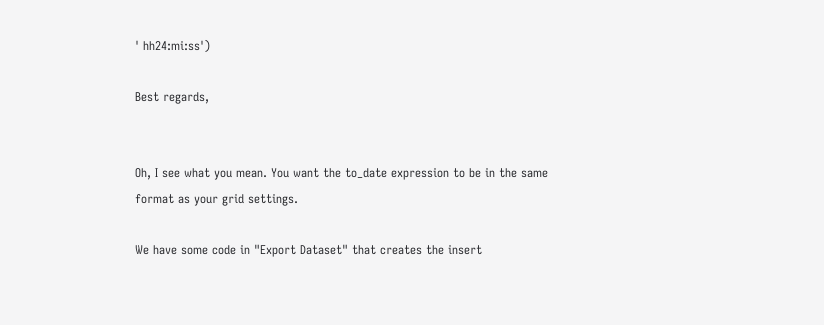' hh24:mi:ss')

Best regards,


Oh, I see what you mean. You want the to_date expression to be in the same format as your grid settings.

We have some code in "Export Dataset" that creates the insert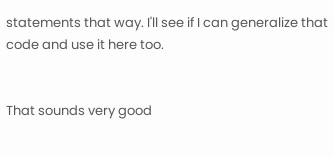statements that way. I'll see if I can generalize that code and use it here too.


That sounds very good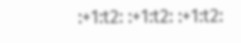:+1:t2: :+1:t2: :+1:t2: